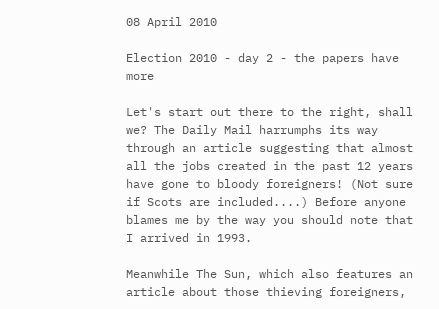08 April 2010

Election 2010 - day 2 - the papers have more

Let's start out there to the right, shall we? The Daily Mail harrumphs its way through an article suggesting that almost all the jobs created in the past 12 years have gone to bloody foreigners! (Not sure if Scots are included....) Before anyone blames me by the way you should note that I arrived in 1993.

Meanwhile The Sun, which also features an article about those thieving foreigners,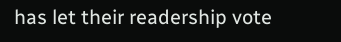has let their readership vote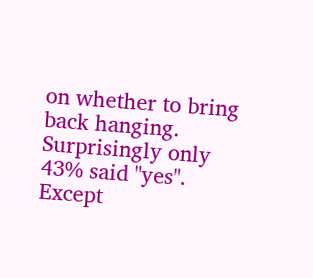on whether to bring back hanging. Surprisingly only 43% said "yes". Except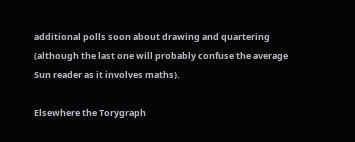additional polls soon about drawing and quartering (although the last one will probably confuse the average Sun reader as it involves maths).

Elsewhere the Torygraph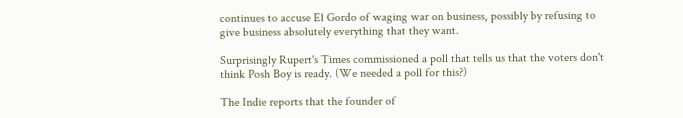continues to accuse El Gordo of waging war on business, possibly by refusing to give business absolutely everything that they want.

Surprisingly Rupert's Times commissioned a poll that tells us that the voters don't think Posh Boy is ready. (We needed a poll for this?)

The Indie reports that the founder of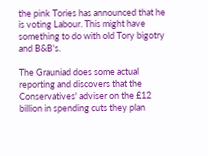the pink Tories has announced that he is voting Labour. This might have something to do with old Tory bigotry and B&B's.

The Grauniad does some actual reporting and discovers that the Conservatives' adviser on the £12 billion in spending cuts they plan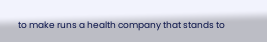to make runs a health company that stands to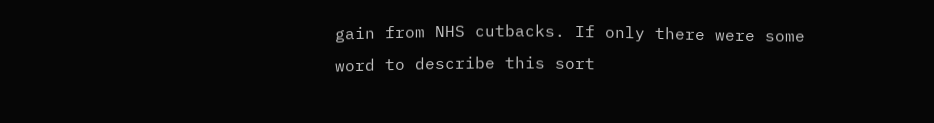gain from NHS cutbacks. If only there were some word to describe this sort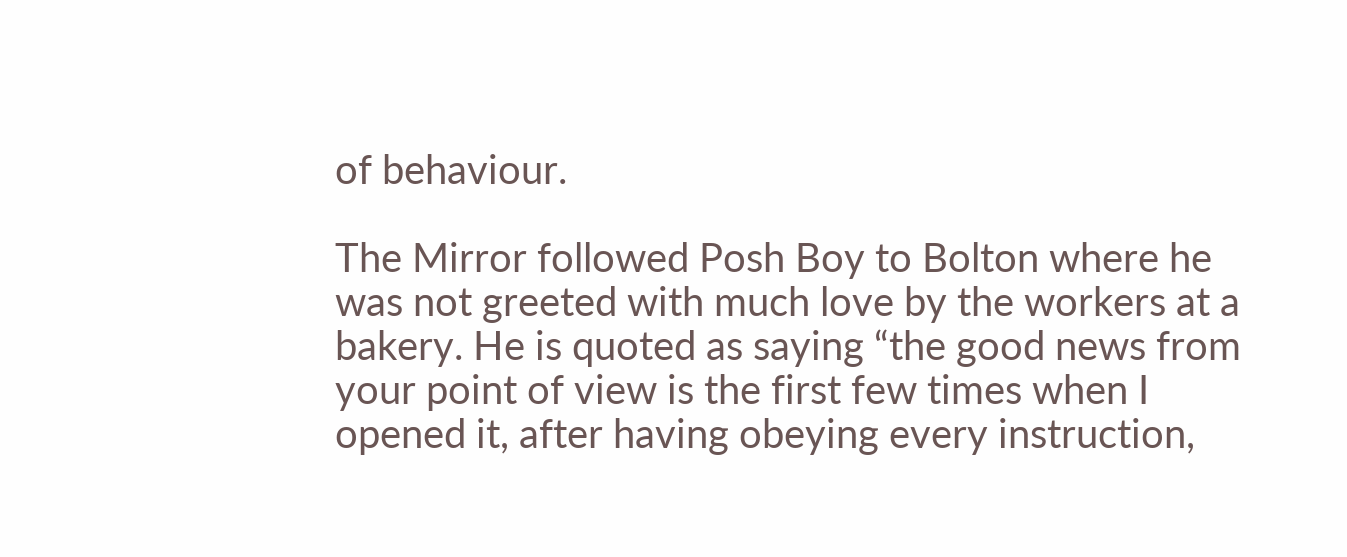of behaviour.

The Mirror followed Posh Boy to Bolton where he was not greeted with much love by the workers at a bakery. He is quoted as saying “the good news from your point of view is the first few times when I opened it, after having obeying every instruction,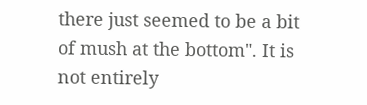there just seemed to be a bit of mush at the bottom". It is not entirely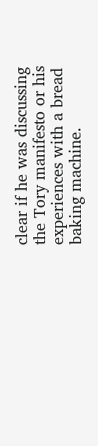clear if he was discussing the Tory manifesto or his experiences with a bread baking machine.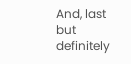And, last but definitely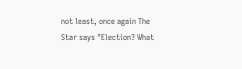not least, once again The Star says "Election? What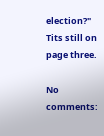election?" Tits still on page three.

No comments: